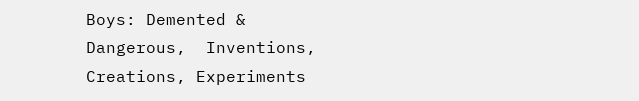Boys: Demented & Dangerous,  Inventions, Creations, Experiments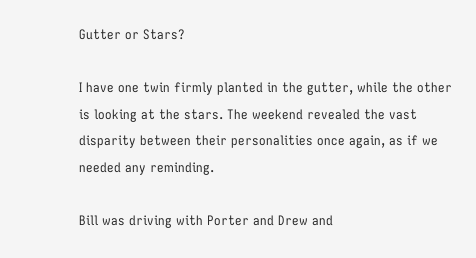Gutter or Stars?

I have one twin firmly planted in the gutter, while the other is looking at the stars. The weekend revealed the vast disparity between their personalities once again, as if we needed any reminding.

Bill was driving with Porter and Drew and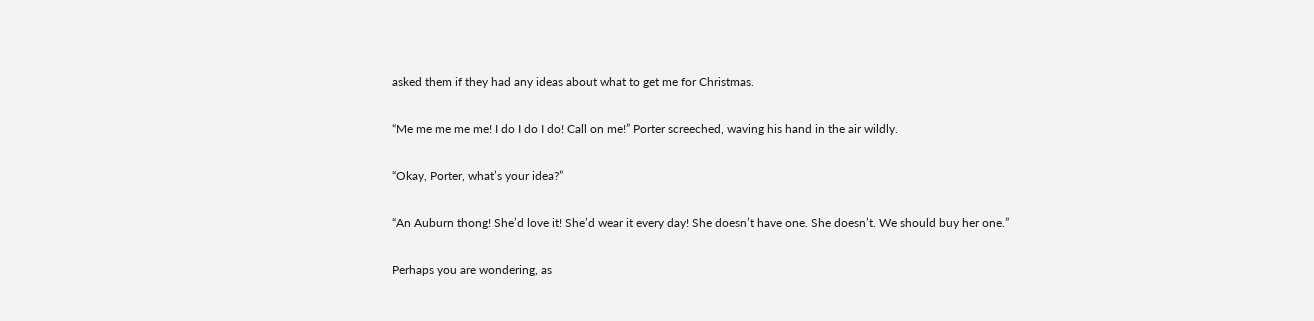asked them if they had any ideas about what to get me for Christmas.

“Me me me me me! I do I do I do! Call on me!” Porter screeched, waving his hand in the air wildly.

“Okay, Porter, what’s your idea?”

“An Auburn thong! She’d love it! She’d wear it every day! She doesn’t have one. She doesn’t. We should buy her one.”

Perhaps you are wondering, as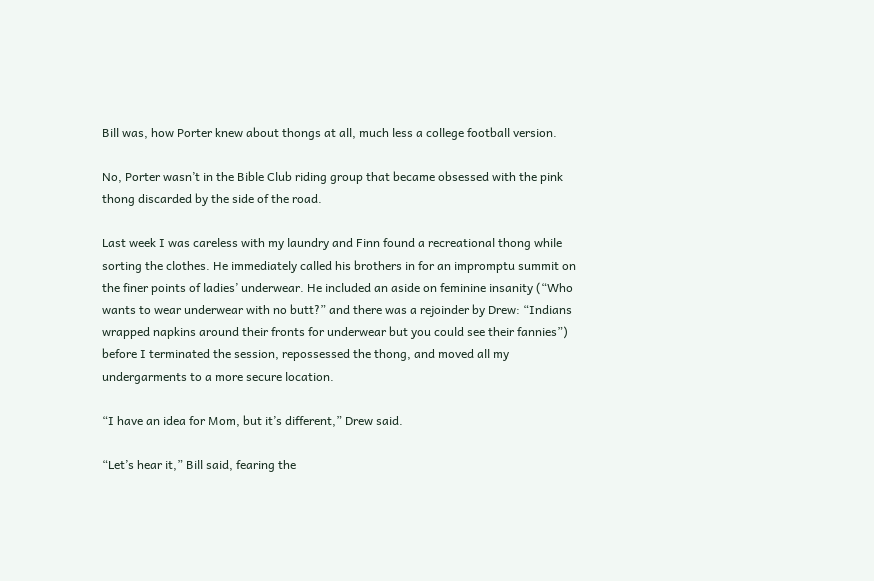Bill was, how Porter knew about thongs at all, much less a college football version.

No, Porter wasn’t in the Bible Club riding group that became obsessed with the pink thong discarded by the side of the road.

Last week I was careless with my laundry and Finn found a recreational thong while sorting the clothes. He immediately called his brothers in for an impromptu summit on the finer points of ladies’ underwear. He included an aside on feminine insanity (“Who wants to wear underwear with no butt?” and there was a rejoinder by Drew: “Indians wrapped napkins around their fronts for underwear but you could see their fannies”) before I terminated the session, repossessed the thong, and moved all my undergarments to a more secure location.

“I have an idea for Mom, but it’s different,” Drew said.

“Let’s hear it,” Bill said, fearing the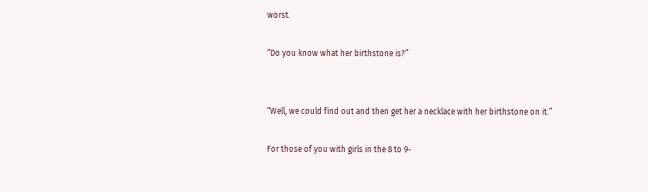worst.

“Do you know what her birthstone is?”


“Well, we could find out and then get her a necklace with her birthstone on it.”

For those of you with girls in the 8 to 9-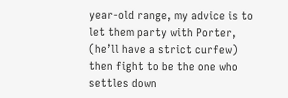year-old range, my advice is to let them party with Porter, (he’ll have a strict curfew) then fight to be the one who settles down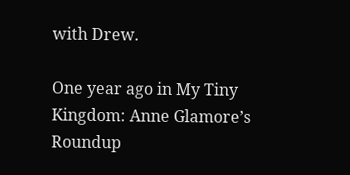with Drew.

One year ago in My Tiny Kingdom: Anne Glamore’s Roundup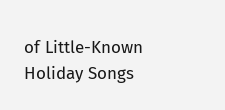of Little-Known Holiday Songs